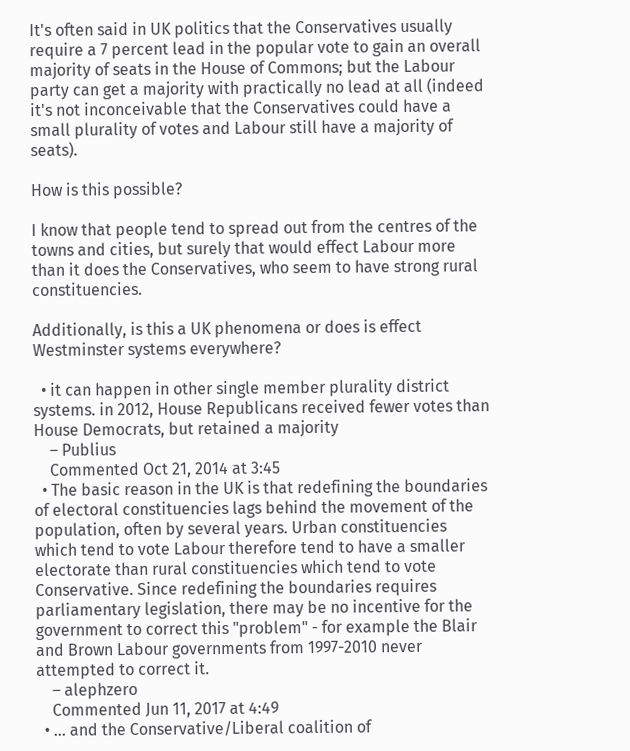It's often said in UK politics that the Conservatives usually require a 7 percent lead in the popular vote to gain an overall majority of seats in the House of Commons; but the Labour party can get a majority with practically no lead at all (indeed it's not inconceivable that the Conservatives could have a small plurality of votes and Labour still have a majority of seats).

How is this possible?

I know that people tend to spread out from the centres of the towns and cities, but surely that would effect Labour more than it does the Conservatives, who seem to have strong rural constituencies.

Additionally, is this a UK phenomena or does is effect Westminster systems everywhere?

  • it can happen in other single member plurality district systems. in 2012, House Republicans received fewer votes than House Democrats, but retained a majority
    – Publius
    Commented Oct 21, 2014 at 3:45
  • The basic reason in the UK is that redefining the boundaries of electoral constituencies lags behind the movement of the population, often by several years. Urban constituencies which tend to vote Labour therefore tend to have a smaller electorate than rural constituencies which tend to vote Conservative. Since redefining the boundaries requires parliamentary legislation, there may be no incentive for the government to correct this "problem" - for example the Blair and Brown Labour governments from 1997-2010 never attempted to correct it.
    – alephzero
    Commented Jun 11, 2017 at 4:49
  • ... and the Conservative/Liberal coalition of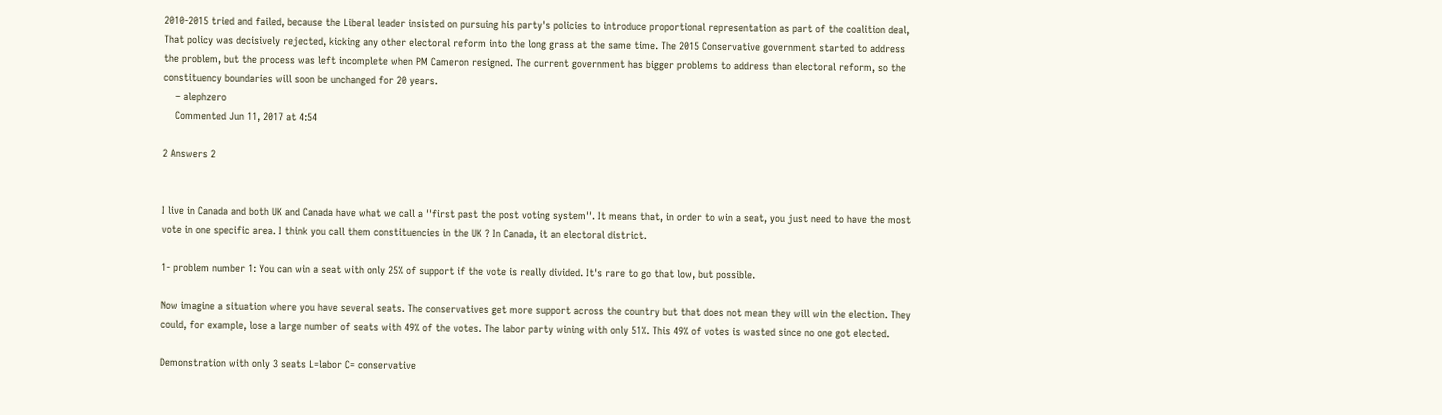2010-2015 tried and failed, because the Liberal leader insisted on pursuing his party's policies to introduce proportional representation as part of the coalition deal, That policy was decisively rejected, kicking any other electoral reform into the long grass at the same time. The 2015 Conservative government started to address the problem, but the process was left incomplete when PM Cameron resigned. The current government has bigger problems to address than electoral reform, so the constituency boundaries will soon be unchanged for 20 years.
    – alephzero
    Commented Jun 11, 2017 at 4:54

2 Answers 2


I live in Canada and both UK and Canada have what we call a ''first past the post voting system''. It means that, in order to win a seat, you just need to have the most vote in one specific area. I think you call them constituencies in the UK ? In Canada, it an electoral district.

1- problem number 1: You can win a seat with only 25% of support if the vote is really divided. It's rare to go that low, but possible.

Now imagine a situation where you have several seats. The conservatives get more support across the country but that does not mean they will win the election. They could, for example, lose a large number of seats with 49% of the votes. The labor party wining with only 51%. This 49% of votes is wasted since no one got elected.

Demonstration with only 3 seats L=labor C= conservative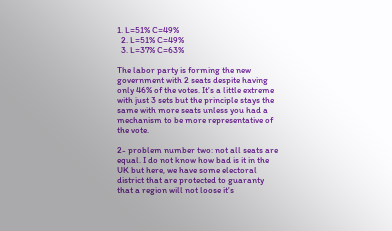1. L=51% C=49%
  2. L=51% C=49%
  3. L=37% C=63%

The labor party is forming the new government with 2 seats despite having only 46% of the votes. It's a little extreme with just 3 sets but the principle stays the same with more seats unless you had a mechanism to be more representative of the vote.

2- problem number two: not all seats are equal. I do not know how bad is it in the UK but here, we have some electoral district that are protected to guaranty that a region will not loose it's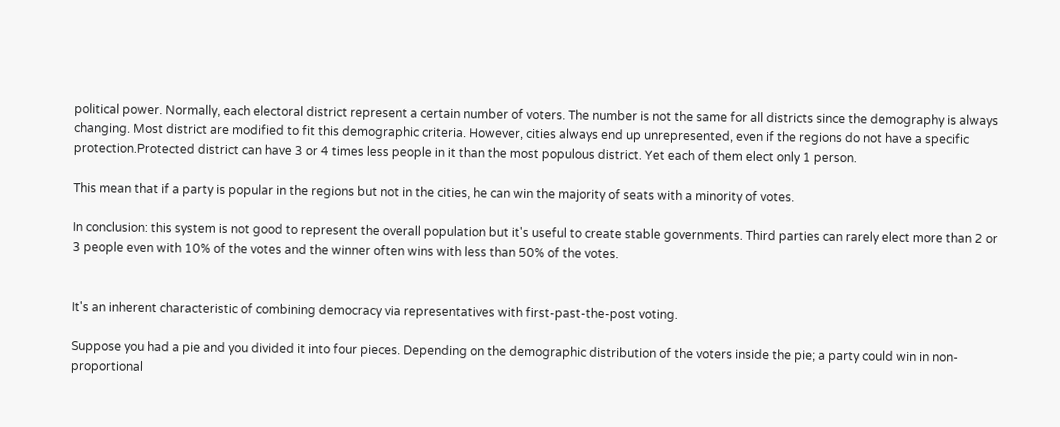political power. Normally, each electoral district represent a certain number of voters. The number is not the same for all districts since the demography is always changing. Most district are modified to fit this demographic criteria. However, cities always end up unrepresented, even if the regions do not have a specific protection.Protected district can have 3 or 4 times less people in it than the most populous district. Yet each of them elect only 1 person.

This mean that if a party is popular in the regions but not in the cities, he can win the majority of seats with a minority of votes.

In conclusion: this system is not good to represent the overall population but it's useful to create stable governments. Third parties can rarely elect more than 2 or 3 people even with 10% of the votes and the winner often wins with less than 50% of the votes.


It's an inherent characteristic of combining democracy via representatives with first-past-the-post voting.

Suppose you had a pie and you divided it into four pieces. Depending on the demographic distribution of the voters inside the pie; a party could win in non-proportional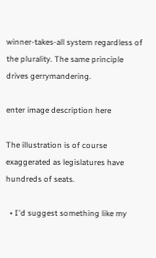winner-takes-all system regardless of the plurality. The same principle drives gerrymandering.

enter image description here

The illustration is of course exaggerated as legislatures have hundreds of seats.

  • I'd suggest something like my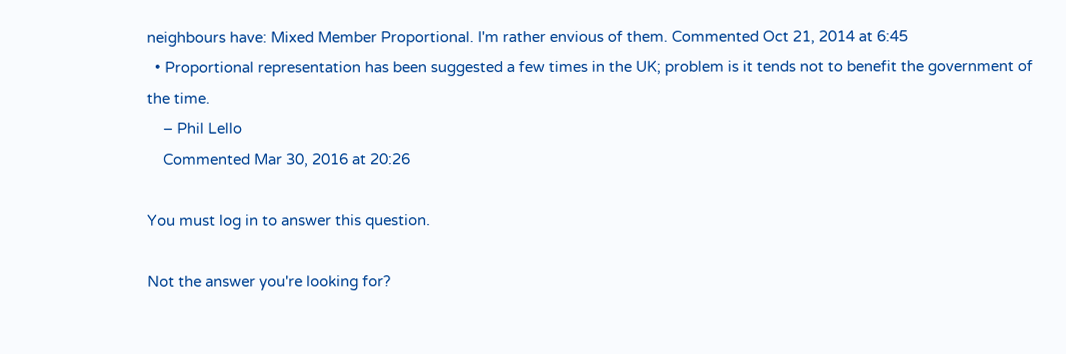neighbours have: Mixed Member Proportional. I'm rather envious of them. Commented Oct 21, 2014 at 6:45
  • Proportional representation has been suggested a few times in the UK; problem is it tends not to benefit the government of the time.
    – Phil Lello
    Commented Mar 30, 2016 at 20:26

You must log in to answer this question.

Not the answer you're looking for?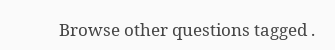Browse other questions tagged .